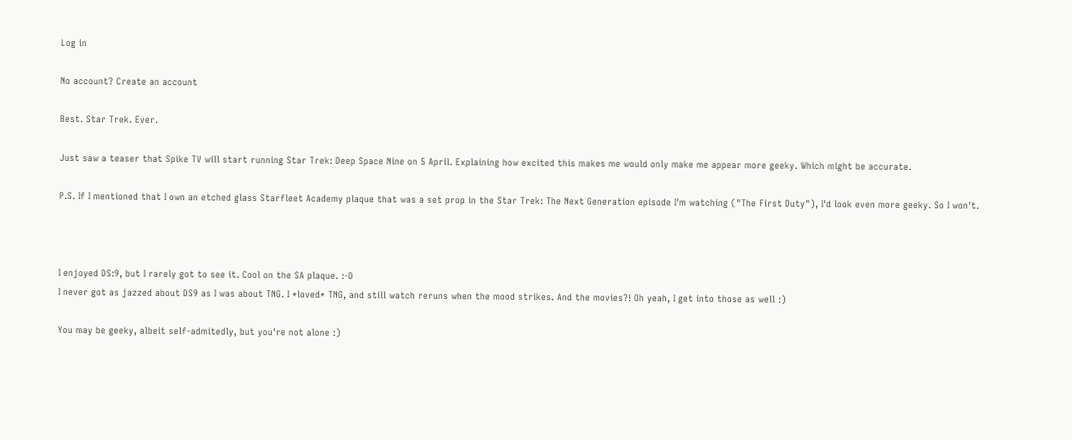Log in

No account? Create an account

Best. Star Trek. Ever.

Just saw a teaser that Spike TV will start running Star Trek: Deep Space Nine on 5 April. Explaining how excited this makes me would only make me appear more geeky. Which might be accurate.

P.S. If I mentioned that I own an etched glass Starfleet Academy plaque that was a set prop in the Star Trek: The Next Generation episode I'm watching ("The First Duty"), I'd look even more geeky. So I won't.



I enjoyed DS:9, but I rarely got to see it. Cool on the SA plaque. :-D
I never got as jazzed about DS9 as I was about TNG. I *loved* TNG, and still watch reruns when the mood strikes. And the movies?! Oh yeah, I get into those as well :)

You may be geeky, albeit self-admitedly, but you're not alone :)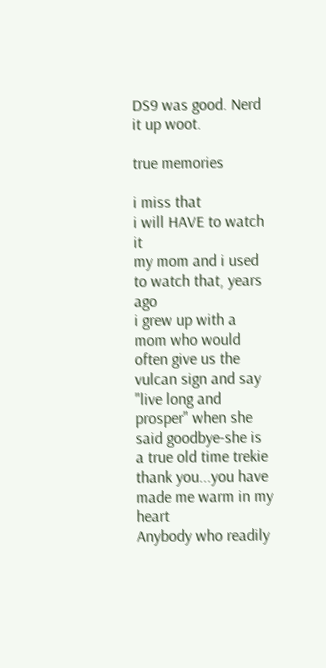DS9 was good. Nerd it up woot.

true memories

i miss that
i will HAVE to watch it
my mom and i used to watch that, years ago
i grew up with a mom who would often give us the vulcan sign and say "live long and prosper" when she said goodbye-she is a true old time trekie
thank you...you have made me warm in my heart
Anybody who readily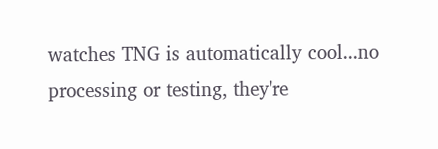watches TNG is automatically cool...no processing or testing, they're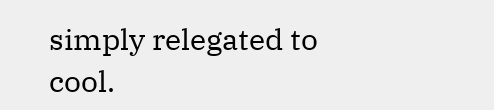simply relegated to cool.